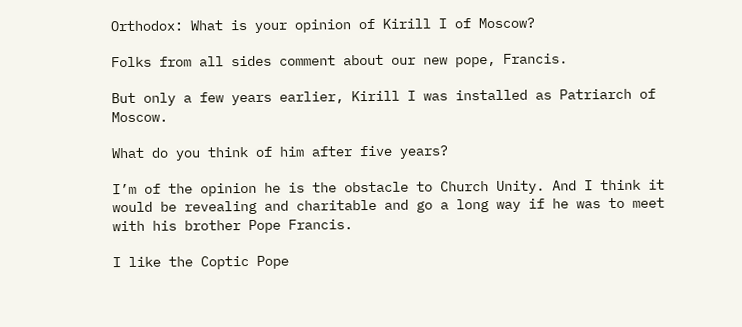Orthodox: What is your opinion of Kirill I of Moscow?

Folks from all sides comment about our new pope, Francis.

But only a few years earlier, Kirill I was installed as Patriarch of Moscow.

What do you think of him after five years?

I’m of the opinion he is the obstacle to Church Unity. And I think it would be revealing and charitable and go a long way if he was to meet with his brother Pope Francis.

I like the Coptic Pope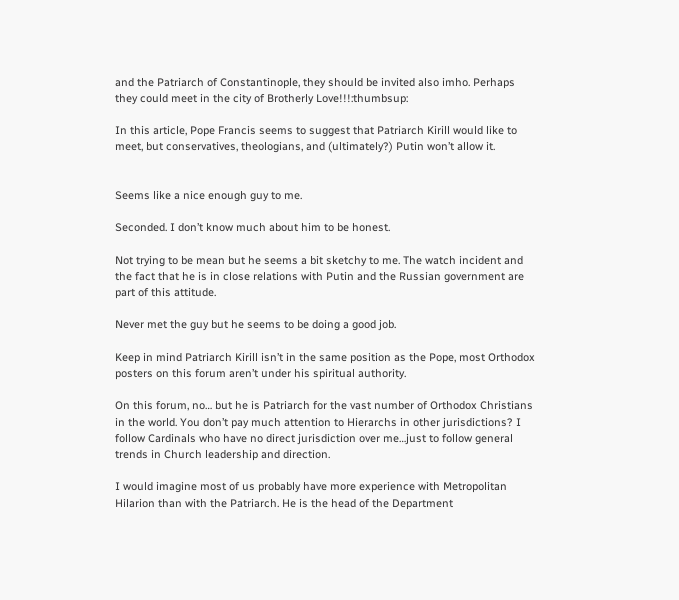and the Patriarch of Constantinople, they should be invited also imho. Perhaps they could meet in the city of Brotherly Love!!!:thumbsup:

In this article, Pope Francis seems to suggest that Patriarch Kirill would like to meet, but conservatives, theologians, and (ultimately?) Putin won’t allow it.


Seems like a nice enough guy to me.

Seconded. I don’t know much about him to be honest.

Not trying to be mean but he seems a bit sketchy to me. The watch incident and the fact that he is in close relations with Putin and the Russian government are part of this attitude.

Never met the guy but he seems to be doing a good job.

Keep in mind Patriarch Kirill isn’t in the same position as the Pope, most Orthodox posters on this forum aren’t under his spiritual authority.

On this forum, no… but he is Patriarch for the vast number of Orthodox Christians in the world. You don’t pay much attention to Hierarchs in other jurisdictions? I follow Cardinals who have no direct jurisdiction over me…just to follow general trends in Church leadership and direction.

I would imagine most of us probably have more experience with Metropolitan Hilarion than with the Patriarch. He is the head of the Department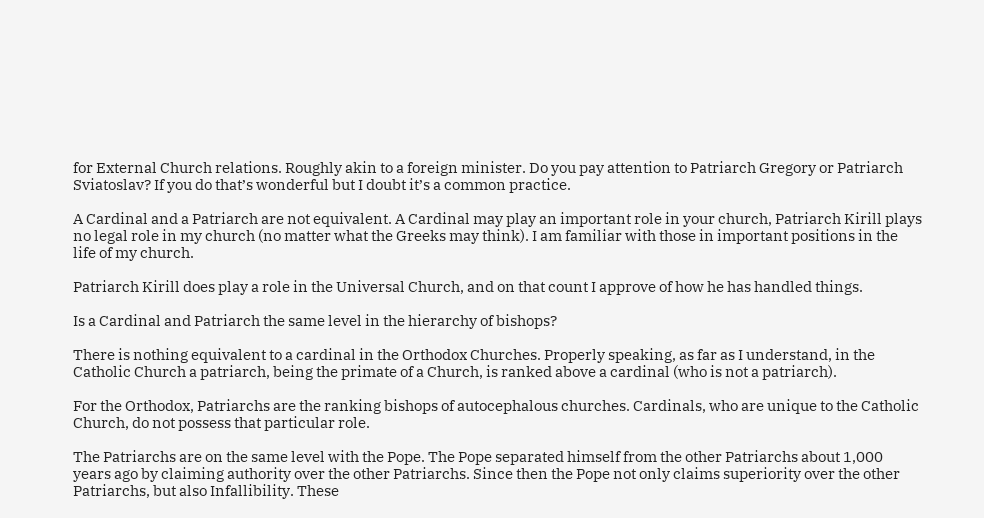for External Church relations. Roughly akin to a foreign minister. Do you pay attention to Patriarch Gregory or Patriarch Sviatoslav? If you do that’s wonderful but I doubt it’s a common practice.

A Cardinal and a Patriarch are not equivalent. A Cardinal may play an important role in your church, Patriarch Kirill plays no legal role in my church (no matter what the Greeks may think). I am familiar with those in important positions in the life of my church.

Patriarch Kirill does play a role in the Universal Church, and on that count I approve of how he has handled things.

Is a Cardinal and Patriarch the same level in the hierarchy of bishops?

There is nothing equivalent to a cardinal in the Orthodox Churches. Properly speaking, as far as I understand, in the Catholic Church a patriarch, being the primate of a Church, is ranked above a cardinal (who is not a patriarch).

For the Orthodox, Patriarchs are the ranking bishops of autocephalous churches. Cardinals, who are unique to the Catholic Church, do not possess that particular role.

The Patriarchs are on the same level with the Pope. The Pope separated himself from the other Patriarchs about 1,000 years ago by claiming authority over the other Patriarchs. Since then the Pope not only claims superiority over the other Patriarchs, but also Infallibility. These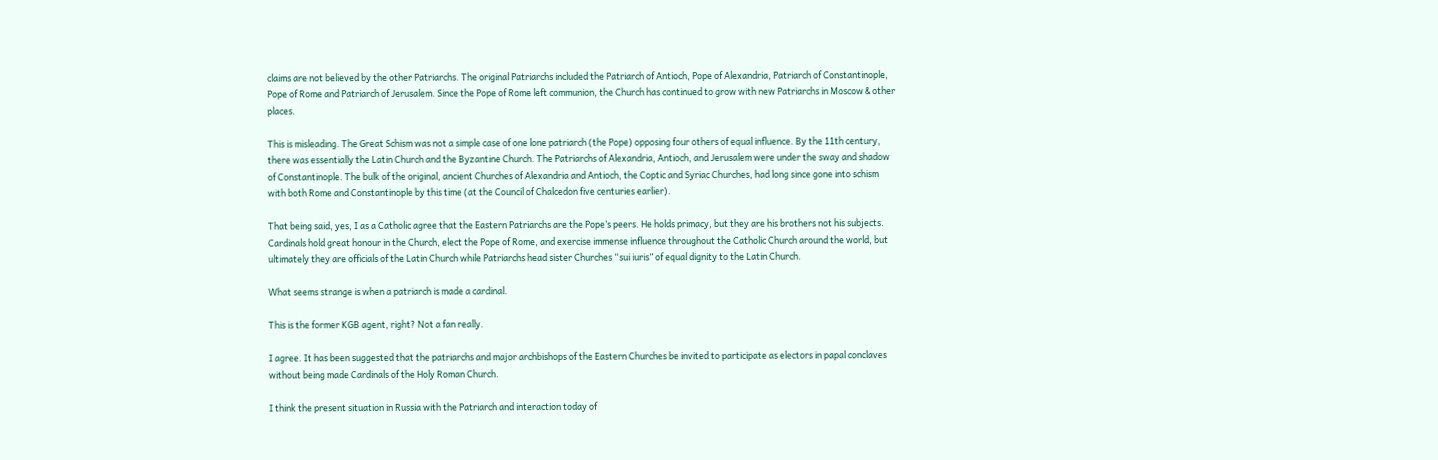claims are not believed by the other Patriarchs. The original Patriarchs included the Patriarch of Antioch, Pope of Alexandria, Patriarch of Constantinople, Pope of Rome and Patriarch of Jerusalem. Since the Pope of Rome left communion, the Church has continued to grow with new Patriarchs in Moscow & other places.

This is misleading. The Great Schism was not a simple case of one lone patriarch (the Pope) opposing four others of equal influence. By the 11th century, there was essentially the Latin Church and the Byzantine Church. The Patriarchs of Alexandria, Antioch, and Jerusalem were under the sway and shadow of Constantinople. The bulk of the original, ancient Churches of Alexandria and Antioch, the Coptic and Syriac Churches, had long since gone into schism with both Rome and Constantinople by this time (at the Council of Chalcedon five centuries earlier).

That being said, yes, I as a Catholic agree that the Eastern Patriarchs are the Pope’s peers. He holds primacy, but they are his brothers not his subjects. Cardinals hold great honour in the Church, elect the Pope of Rome, and exercise immense influence throughout the Catholic Church around the world, but ultimately they are officials of the Latin Church while Patriarchs head sister Churches “sui iuris” of equal dignity to the Latin Church.

What seems strange is when a patriarch is made a cardinal.

This is the former KGB agent, right? Not a fan really.

I agree. It has been suggested that the patriarchs and major archbishops of the Eastern Churches be invited to participate as electors in papal conclaves without being made Cardinals of the Holy Roman Church.

I think the present situation in Russia with the Patriarch and interaction today of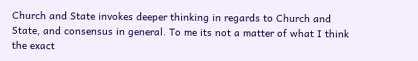Church and State invokes deeper thinking in regards to Church and State, and consensus in general. To me its not a matter of what I think the exact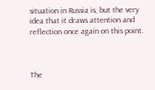situation in Russia is, but the very idea that it draws attention and reflection once again on this point.



The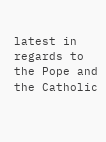latest in regards to the Pope and the Catholic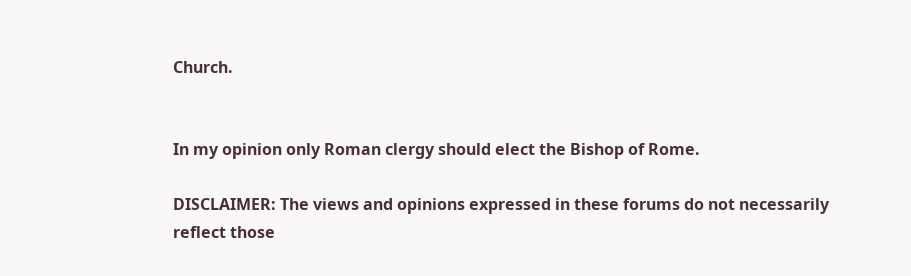Church.


In my opinion only Roman clergy should elect the Bishop of Rome.

DISCLAIMER: The views and opinions expressed in these forums do not necessarily reflect those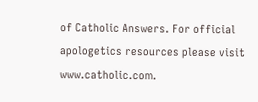of Catholic Answers. For official apologetics resources please visit www.catholic.com.